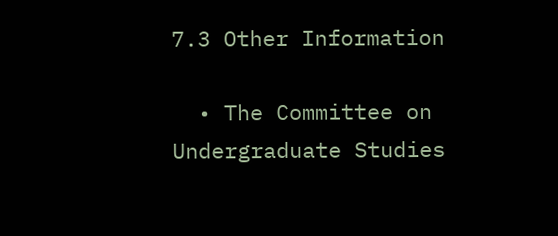7.3 Other Information

  • The Committee on Undergraduate Studies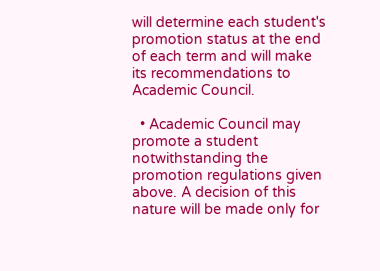will determine each student's promotion status at the end of each term and will make its recommendations to Academic Council.

  • Academic Council may promote a student notwithstanding the promotion regulations given above. A decision of this nature will be made only for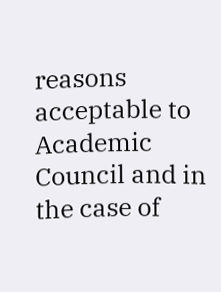reasons acceptable to Academic Council and in the case of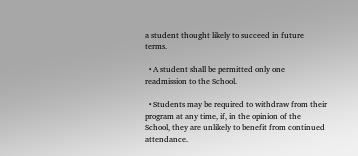a student thought likely to succeed in future terms.

  • A student shall be permitted only one readmission to the School.

  • Students may be required to withdraw from their program at any time, if, in the opinion of the School, they are unlikely to benefit from continued attendance.